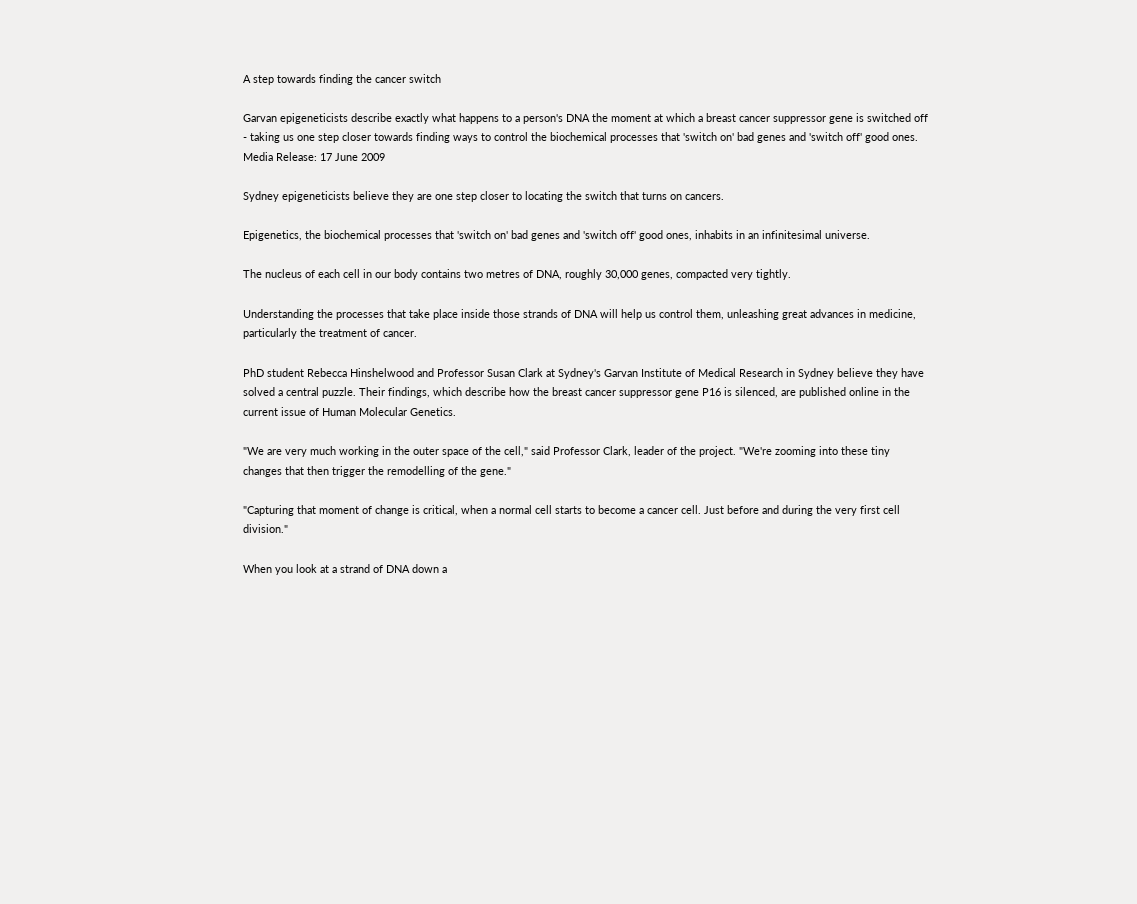A step towards finding the cancer switch

Garvan epigeneticists describe exactly what happens to a person's DNA the moment at which a breast cancer suppressor gene is switched off - taking us one step closer towards finding ways to control the biochemical processes that 'switch on' bad genes and 'switch off' good ones.
Media Release: 17 June 2009

Sydney epigeneticists believe they are one step closer to locating the switch that turns on cancers.

Epigenetics, the biochemical processes that 'switch on' bad genes and 'switch off' good ones, inhabits in an infinitesimal universe.

The nucleus of each cell in our body contains two metres of DNA, roughly 30,000 genes, compacted very tightly.

Understanding the processes that take place inside those strands of DNA will help us control them, unleashing great advances in medicine, particularly the treatment of cancer.

PhD student Rebecca Hinshelwood and Professor Susan Clark at Sydney's Garvan Institute of Medical Research in Sydney believe they have solved a central puzzle. Their findings, which describe how the breast cancer suppressor gene P16 is silenced, are published online in the current issue of Human Molecular Genetics.

"We are very much working in the outer space of the cell," said Professor Clark, leader of the project. "We're zooming into these tiny changes that then trigger the remodelling of the gene."

"Capturing that moment of change is critical, when a normal cell starts to become a cancer cell. Just before and during the very first cell division."

When you look at a strand of DNA down a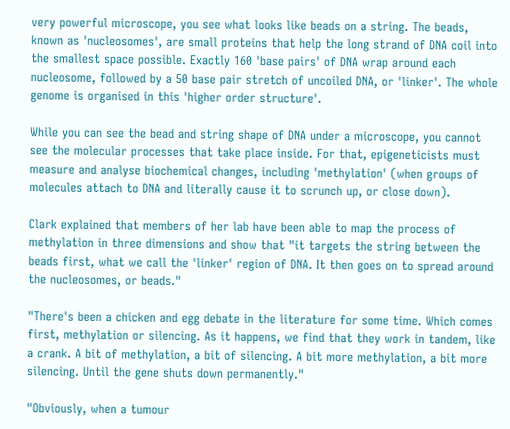very powerful microscope, you see what looks like beads on a string. The beads, known as 'nucleosomes', are small proteins that help the long strand of DNA coil into the smallest space possible. Exactly 160 'base pairs' of DNA wrap around each nucleosome, followed by a 50 base pair stretch of uncoiled DNA, or 'linker'. The whole genome is organised in this 'higher order structure'.

While you can see the bead and string shape of DNA under a microscope, you cannot see the molecular processes that take place inside. For that, epigeneticists must measure and analyse biochemical changes, including 'methylation' (when groups of molecules attach to DNA and literally cause it to scrunch up, or close down).

Clark explained that members of her lab have been able to map the process of methylation in three dimensions and show that "it targets the string between the beads first, what we call the 'linker' region of DNA. It then goes on to spread around the nucleosomes, or beads."

"There's been a chicken and egg debate in the literature for some time. Which comes first, methylation or silencing. As it happens, we find that they work in tandem, like a crank. A bit of methylation, a bit of silencing. A bit more methylation, a bit more silencing. Until the gene shuts down permanently."

"Obviously, when a tumour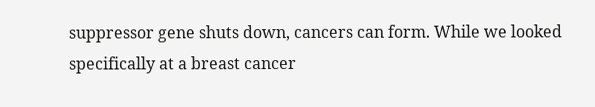suppressor gene shuts down, cancers can form. While we looked specifically at a breast cancer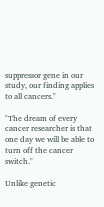suppressor gene in our study, our finding applies to all cancers."

"The dream of every cancer researcher is that one day we will be able to turn off the cancer switch."

Unlike genetic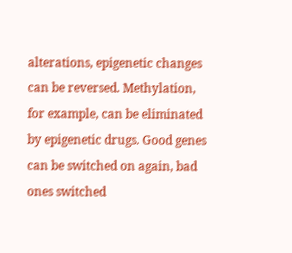alterations, epigenetic changes can be reversed. Methylation, for example, can be eliminated by epigenetic drugs. Good genes can be switched on again, bad ones switched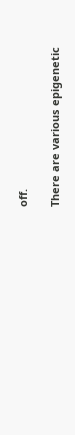off.

There are various epigenetic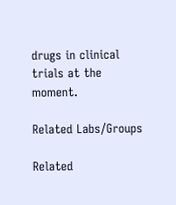drugs in clinical trials at the moment.

Related Labs/Groups

Related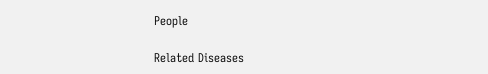People

Related Diseases